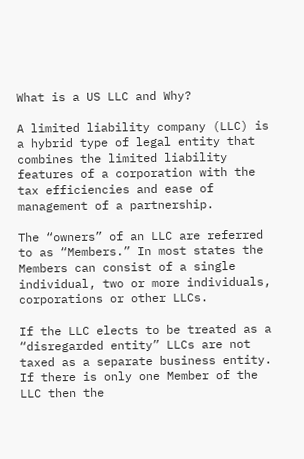What is a US LLC and Why?

A limited liability company (LLC) is a hybrid type of legal entity that combines the limited liability features of a corporation with the tax efficiencies and ease of management of a partnership.

The “owners” of an LLC are referred to as “Members.” In most states the Members can consist of a single individual, two or more individuals, corporations or other LLCs.

If the LLC elects to be treated as a “disregarded entity” LLCs are not taxed as a separate business entity. If there is only one Member of the LLC then the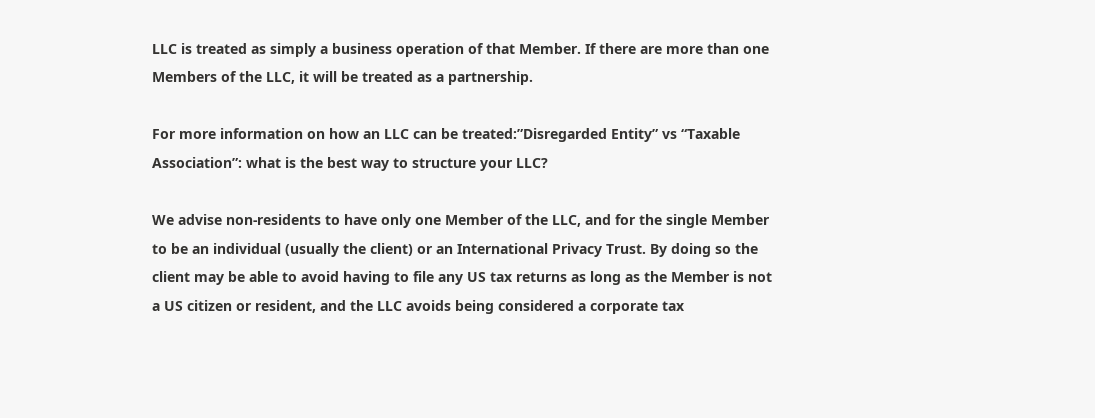LLC is treated as simply a business operation of that Member. If there are more than one Members of the LLC, it will be treated as a partnership.

For more information on how an LLC can be treated:”Disregarded Entity” vs “Taxable Association”: what is the best way to structure your LLC?

We advise non-residents to have only one Member of the LLC, and for the single Member to be an individual (usually the client) or an International Privacy Trust. By doing so the client may be able to avoid having to file any US tax returns as long as the Member is not a US citizen or resident, and the LLC avoids being considered a corporate tax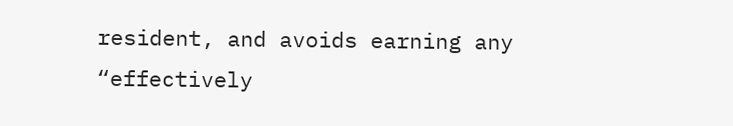resident, and avoids earning any “effectively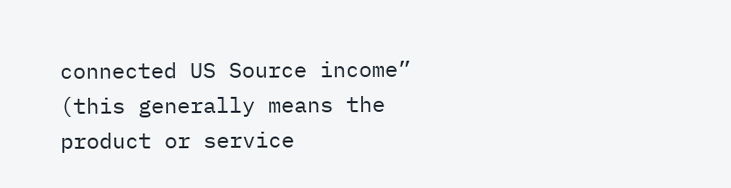connected US Source income” (this generally means the product or service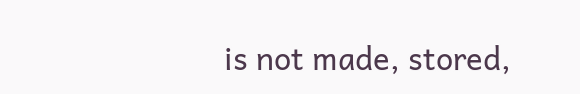is not made, stored,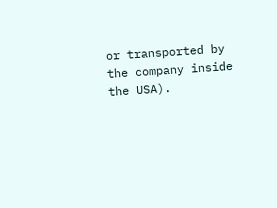or transported by the company inside the USA).